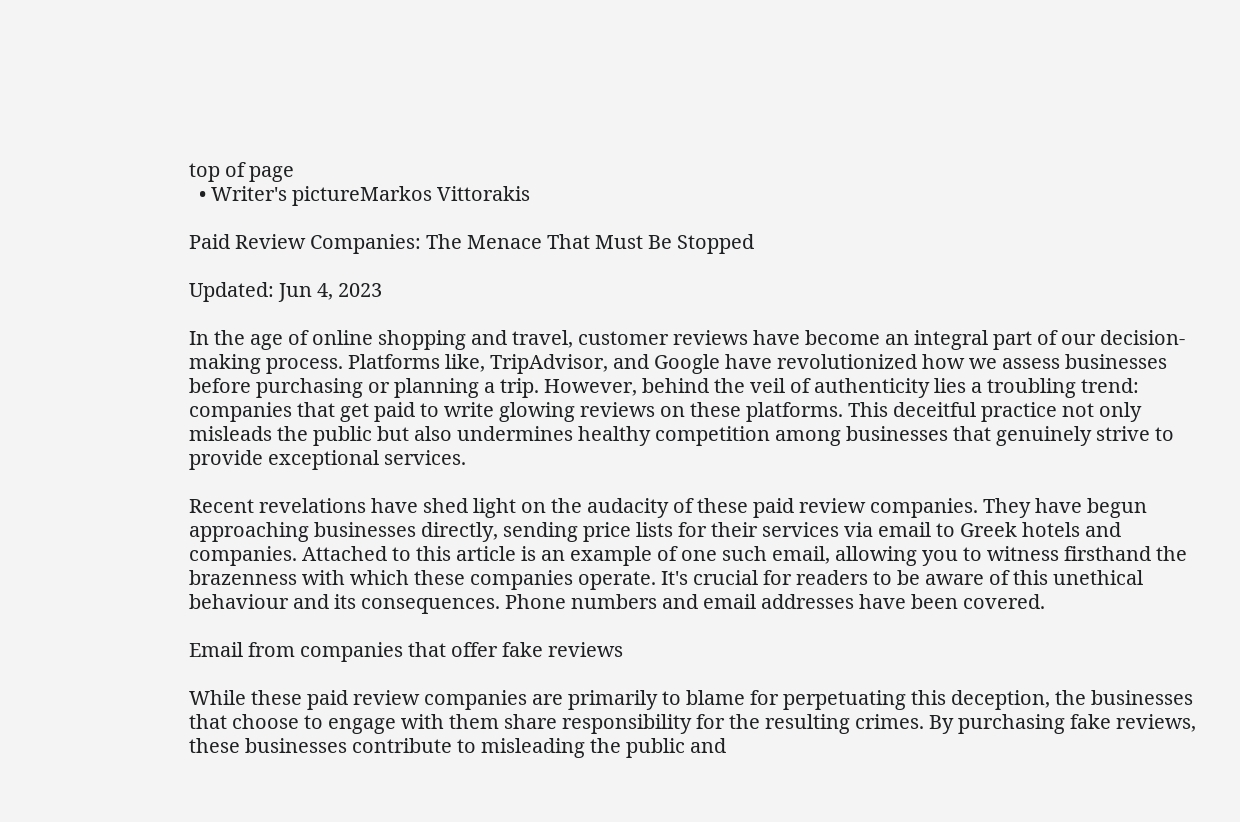top of page
  • Writer's pictureMarkos Vittorakis

Paid Review Companies: The Menace That Must Be Stopped

Updated: Jun 4, 2023

In the age of online shopping and travel, customer reviews have become an integral part of our decision-making process. Platforms like, TripAdvisor, and Google have revolutionized how we assess businesses before purchasing or planning a trip. However, behind the veil of authenticity lies a troubling trend: companies that get paid to write glowing reviews on these platforms. This deceitful practice not only misleads the public but also undermines healthy competition among businesses that genuinely strive to provide exceptional services.

Recent revelations have shed light on the audacity of these paid review companies. They have begun approaching businesses directly, sending price lists for their services via email to Greek hotels and companies. Attached to this article is an example of one such email, allowing you to witness firsthand the brazenness with which these companies operate. It's crucial for readers to be aware of this unethical behaviour and its consequences. Phone numbers and email addresses have been covered.

Email from companies that offer fake reviews

While these paid review companies are primarily to blame for perpetuating this deception, the businesses that choose to engage with them share responsibility for the resulting crimes. By purchasing fake reviews, these businesses contribute to misleading the public and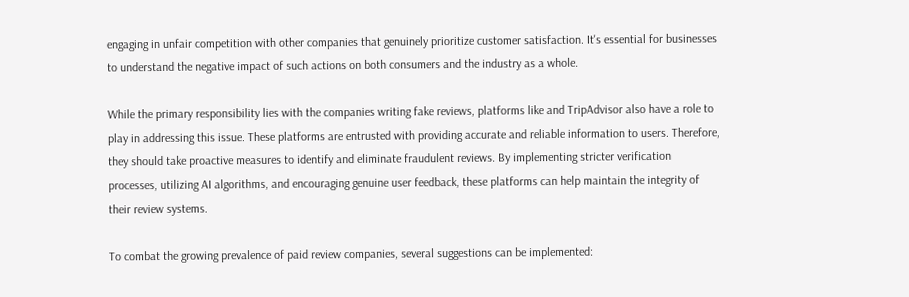engaging in unfair competition with other companies that genuinely prioritize customer satisfaction. It's essential for businesses to understand the negative impact of such actions on both consumers and the industry as a whole.

While the primary responsibility lies with the companies writing fake reviews, platforms like and TripAdvisor also have a role to play in addressing this issue. These platforms are entrusted with providing accurate and reliable information to users. Therefore, they should take proactive measures to identify and eliminate fraudulent reviews. By implementing stricter verification processes, utilizing AI algorithms, and encouraging genuine user feedback, these platforms can help maintain the integrity of their review systems.

To combat the growing prevalence of paid review companies, several suggestions can be implemented: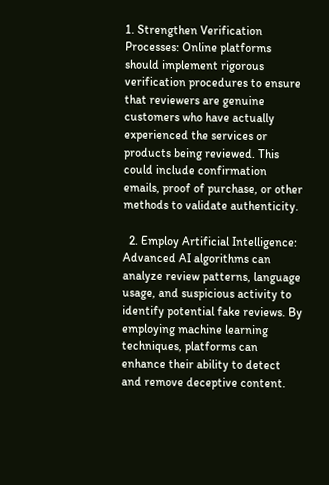1. Strengthen Verification Processes: Online platforms should implement rigorous verification procedures to ensure that reviewers are genuine customers who have actually experienced the services or products being reviewed. This could include confirmation emails, proof of purchase, or other methods to validate authenticity.

  2. Employ Artificial Intelligence: Advanced AI algorithms can analyze review patterns, language usage, and suspicious activity to identify potential fake reviews. By employing machine learning techniques, platforms can enhance their ability to detect and remove deceptive content.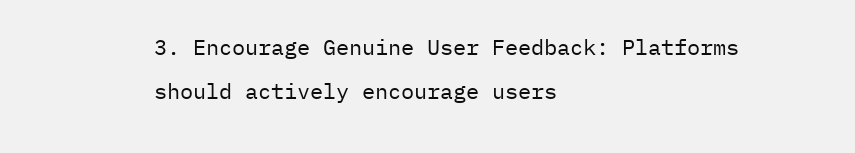3. Encourage Genuine User Feedback: Platforms should actively encourage users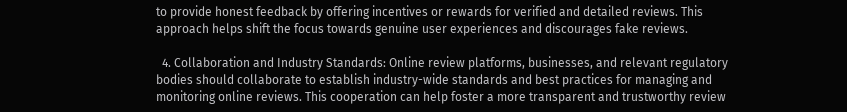to provide honest feedback by offering incentives or rewards for verified and detailed reviews. This approach helps shift the focus towards genuine user experiences and discourages fake reviews.

  4. Collaboration and Industry Standards: Online review platforms, businesses, and relevant regulatory bodies should collaborate to establish industry-wide standards and best practices for managing and monitoring online reviews. This cooperation can help foster a more transparent and trustworthy review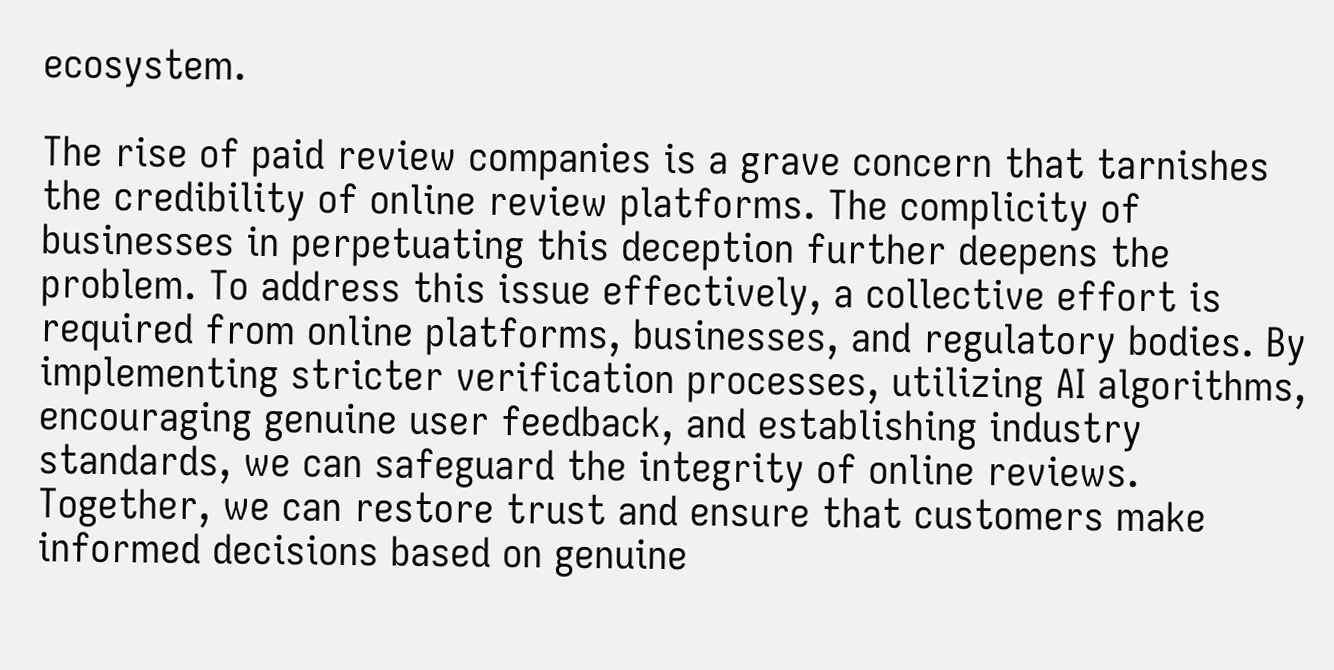ecosystem.

The rise of paid review companies is a grave concern that tarnishes the credibility of online review platforms. The complicity of businesses in perpetuating this deception further deepens the problem. To address this issue effectively, a collective effort is required from online platforms, businesses, and regulatory bodies. By implementing stricter verification processes, utilizing AI algorithms, encouraging genuine user feedback, and establishing industry standards, we can safeguard the integrity of online reviews. Together, we can restore trust and ensure that customers make informed decisions based on genuine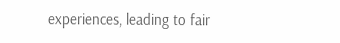experiences, leading to fair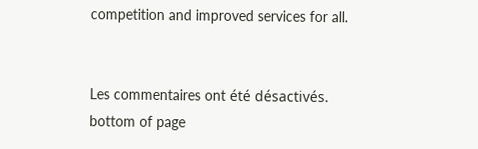competition and improved services for all.


Les commentaires ont été désactivés.
bottom of page